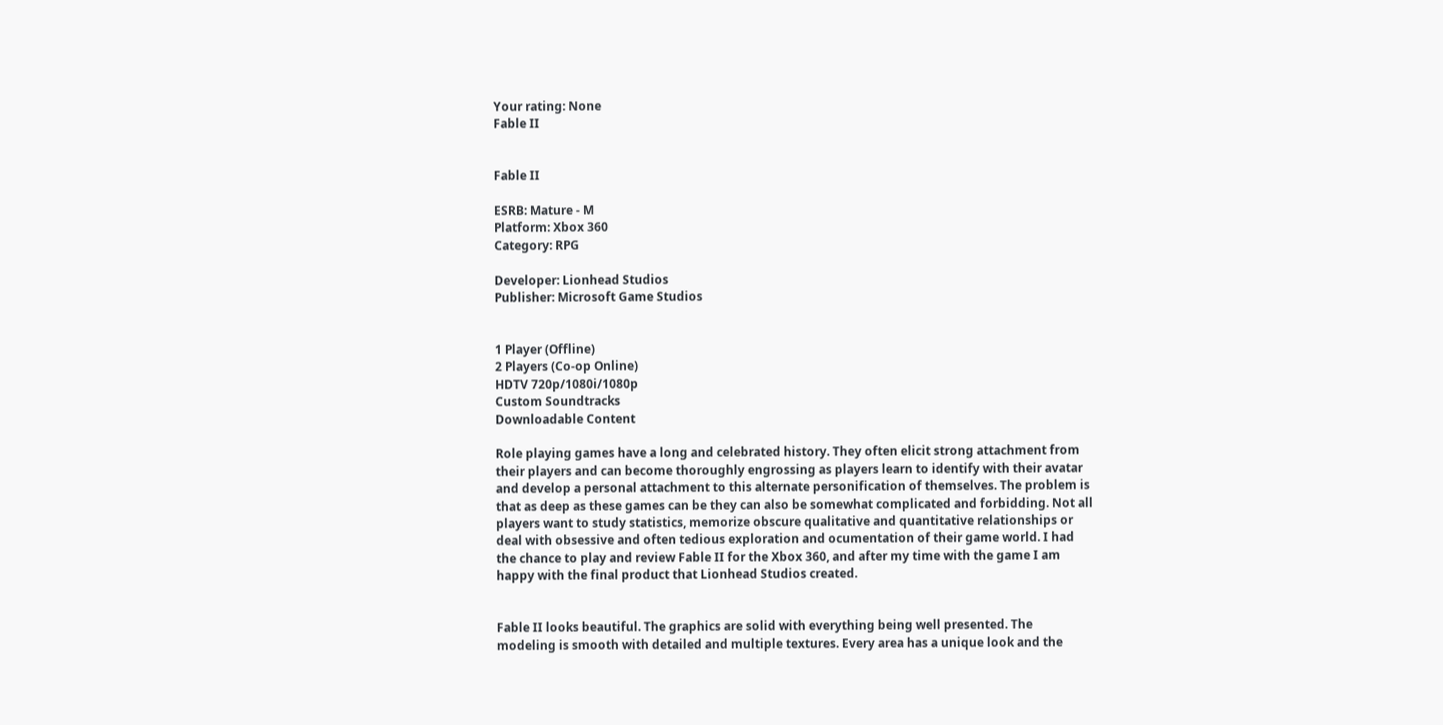Your rating: None
Fable II


Fable II

ESRB: Mature - M
Platform: Xbox 360
Category: RPG

Developer: Lionhead Studios
Publisher: Microsoft Game Studios


1 Player (Offline)
2 Players (Co-op Online)
HDTV 720p/1080i/1080p
Custom Soundtracks
Downloadable Content

Role playing games have a long and celebrated history. They often elicit strong attachment from their players and can become thoroughly engrossing as players learn to identify with their avatar and develop a personal attachment to this alternate personification of themselves. The problem is that as deep as these games can be they can also be somewhat complicated and forbidding. Not all players want to study statistics, memorize obscure qualitative and quantitative relationships or deal with obsessive and often tedious exploration and ocumentation of their game world. I had the chance to play and review Fable II for the Xbox 360, and after my time with the game I am happy with the final product that Lionhead Studios created.


Fable II looks beautiful. The graphics are solid with everything being well presented. The modeling is smooth with detailed and multiple textures. Every area has a unique look and the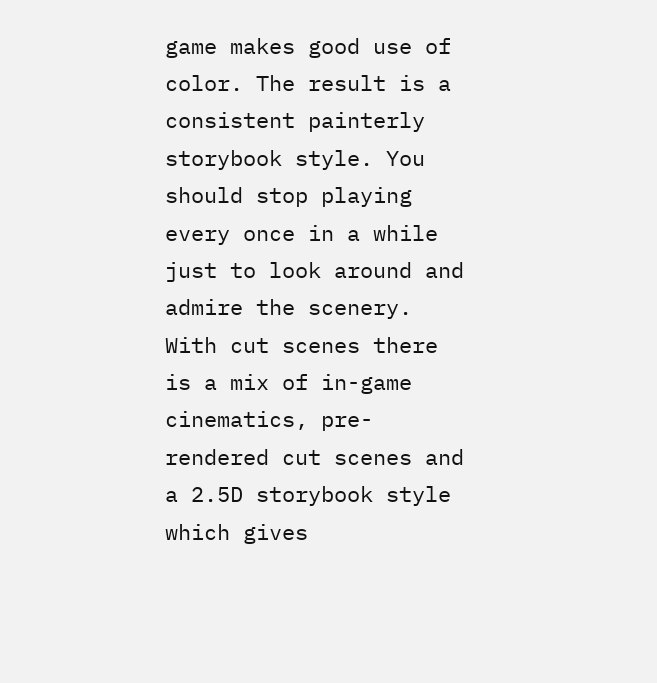game makes good use of color. The result is a consistent painterly storybook style. You should stop playing every once in a while just to look around and admire the scenery. With cut scenes there is a mix of in-game cinematics, pre-rendered cut scenes and a 2.5D storybook style which gives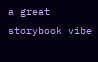a great storybook vibe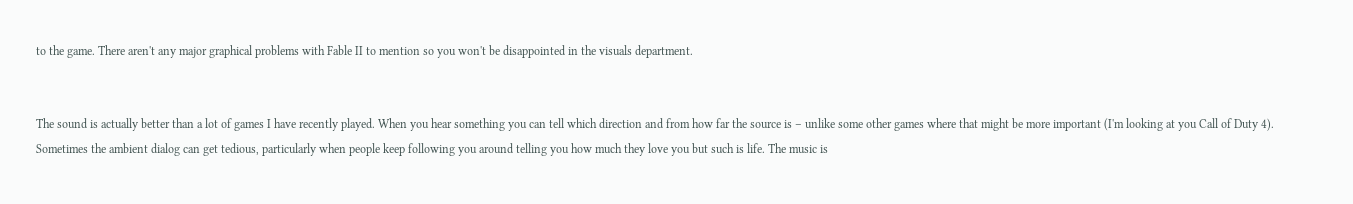to the game. There aren't any major graphical problems with Fable II to mention so you won't be disappointed in the visuals department.


The sound is actually better than a lot of games I have recently played. When you hear something you can tell which direction and from how far the source is – unlike some other games where that might be more important (I'm looking at you Call of Duty 4). Sometimes the ambient dialog can get tedious, particularly when people keep following you around telling you how much they love you but such is life. The music is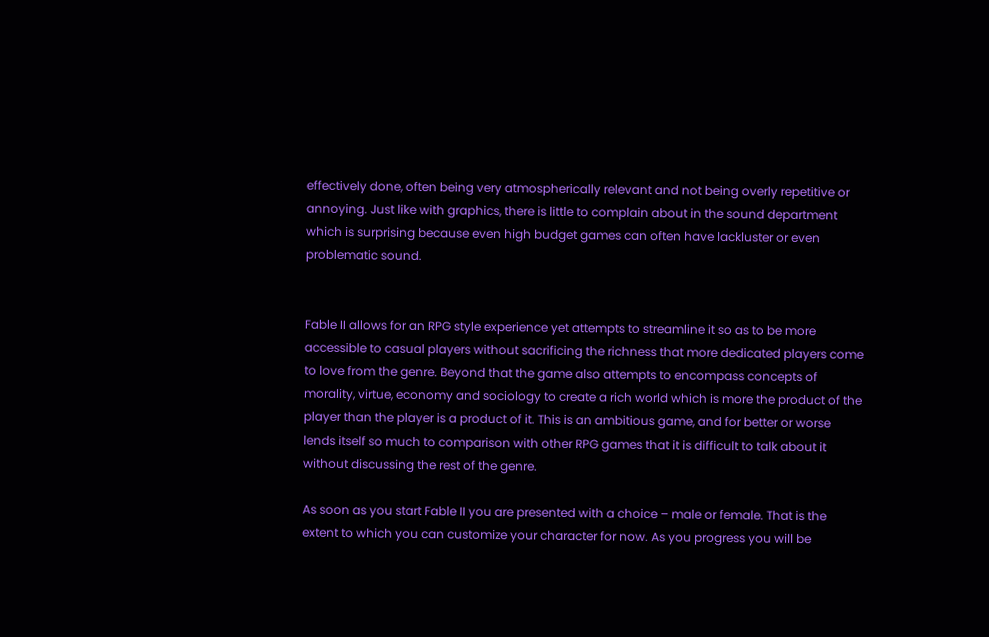effectively done, often being very atmospherically relevant and not being overly repetitive or annoying. Just like with graphics, there is little to complain about in the sound department which is surprising because even high budget games can often have lackluster or even problematic sound.


Fable II allows for an RPG style experience yet attempts to streamline it so as to be more accessible to casual players without sacrificing the richness that more dedicated players come to love from the genre. Beyond that the game also attempts to encompass concepts of morality, virtue, economy and sociology to create a rich world which is more the product of the player than the player is a product of it. This is an ambitious game, and for better or worse lends itself so much to comparison with other RPG games that it is difficult to talk about it without discussing the rest of the genre.

As soon as you start Fable II you are presented with a choice – male or female. That is the extent to which you can customize your character for now. As you progress you will be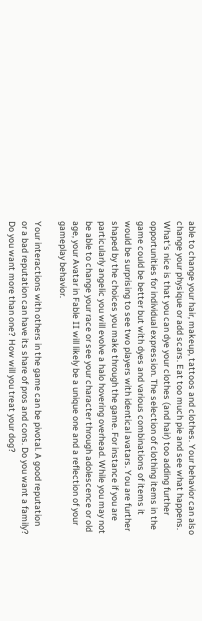able to change your hair, makeup, tattoos and clothes. Your behavior can also change your physique or add scars. Eat too much pie and see what happens. What's nice is that you can dye your clothes (and hair) too adding further opportunities for individual expression. The selection of clothing items in the game could be better but with dyes and various combinations of items it would be surprising to see two players with identical avatars. You are further shaped by the choices you make through the game. For instance if you are particularly angelic you will evolve a halo hovering overhead. While you may not be able to change your race or see your character through adolescence or old age, your Avatar in Fable II will likely be a unique one and a reflection of your gameplay behavior.

Your interactions with others in the game can be pivotal. A good reputation or a bad reputation can have its share of pros and cons. Do you want a family? Do you want more than one? How will you treat your dog?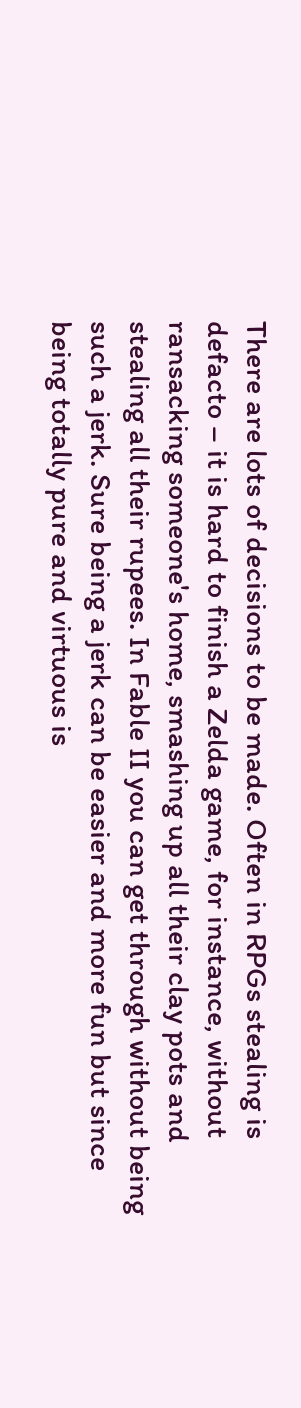There are lots of decisions to be made. Often in RPGs stealing is defacto – it is hard to finish a Zelda game, for instance, without ransacking someone's home, smashing up all their clay pots and stealing all their rupees. In Fable II you can get through without being such a jerk. Sure being a jerk can be easier and more fun but since being totally pure and virtuous is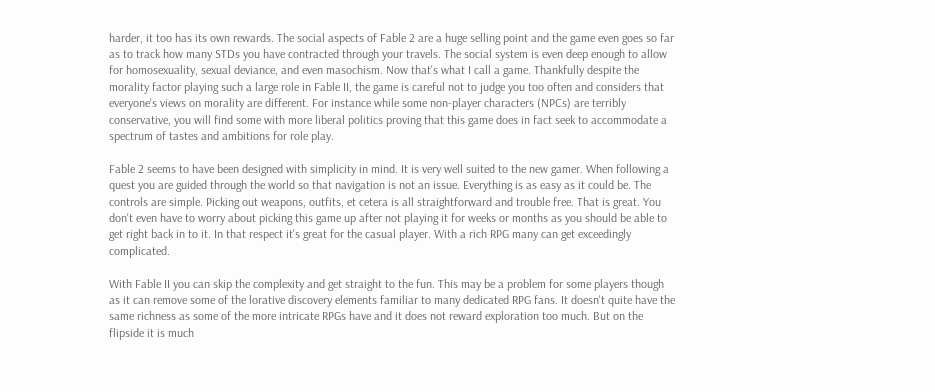harder, it too has its own rewards. The social aspects of Fable 2 are a huge selling point and the game even goes so far as to track how many STDs you have contracted through your travels. The social system is even deep enough to allow for homosexuality, sexual deviance, and even masochism. Now that's what I call a game. Thankfully despite the morality factor playing such a large role in Fable II, the game is careful not to judge you too often and considers that everyone's views on morality are different. For instance while some non-player characters (NPCs) are terribly conservative, you will find some with more liberal politics proving that this game does in fact seek to accommodate a spectrum of tastes and ambitions for role play.

Fable 2 seems to have been designed with simplicity in mind. It is very well suited to the new gamer. When following a quest you are guided through the world so that navigation is not an issue. Everything is as easy as it could be. The controls are simple. Picking out weapons, outfits, et cetera is all straightforward and trouble free. That is great. You don't even have to worry about picking this game up after not playing it for weeks or months as you should be able to get right back in to it. In that respect it's great for the casual player. With a rich RPG many can get exceedingly complicated.

With Fable II you can skip the complexity and get straight to the fun. This may be a problem for some players though as it can remove some of the lorative discovery elements familiar to many dedicated RPG fans. It doesn't quite have the same richness as some of the more intricate RPGs have and it does not reward exploration too much. But on the flipside it is much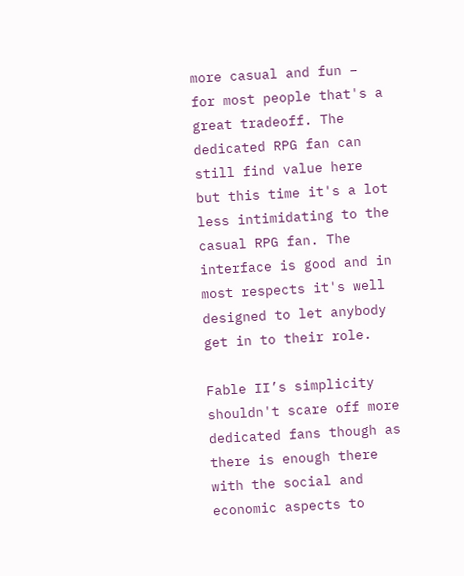more casual and fun – for most people that's a great tradeoff. The dedicated RPG fan can still find value here but this time it's a lot less intimidating to the casual RPG fan. The interface is good and in most respects it's well designed to let anybody get in to their role.

Fable II’s simplicity shouldn't scare off more dedicated fans though as there is enough there with the social and economic aspects to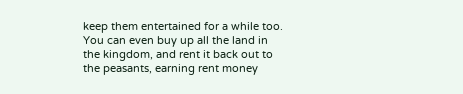keep them entertained for a while too. You can even buy up all the land in the kingdom, and rent it back out to the peasants, earning rent money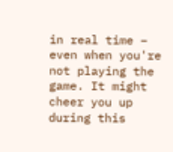in real time – even when you're not playing the game. It might cheer you up during this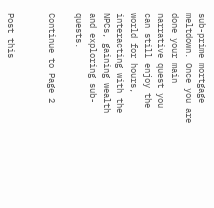sub-prime mortgage meltdown. Once you are done your main narrative quest you can still enjoy the world for hours, interacting with the NPCs, gaining wealth and exploring sub-quests.

Continue to Page 2


Post this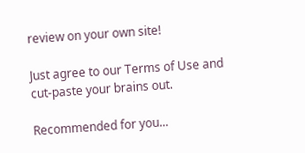review on your own site!

Just agree to our Terms of Use and cut-paste your brains out.

Recommended for you...